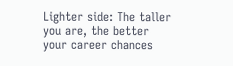Lighter side: The taller you are, the better your career chances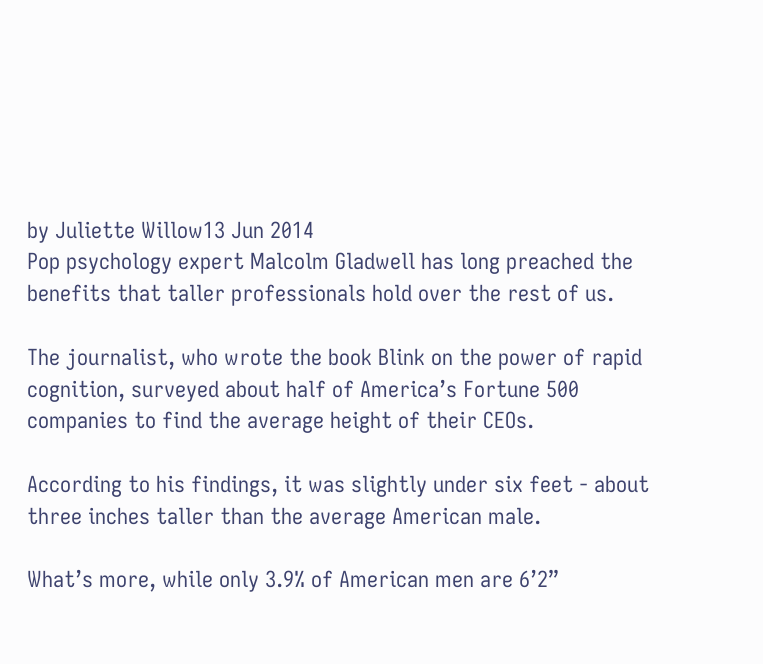by Juliette Willow13 Jun 2014
Pop psychology expert Malcolm Gladwell has long preached the benefits that taller professionals hold over the rest of us.

The journalist, who wrote the book Blink on the power of rapid cognition, surveyed about half of America’s Fortune 500 companies to find the average height of their CEOs.

According to his findings, it was slightly under six feet - about three inches taller than the average American male.

What’s more, while only 3.9% of American men are 6’2”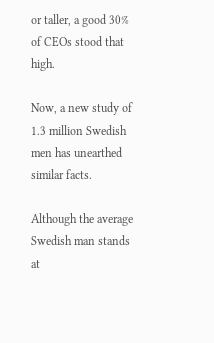or taller, a good 30% of CEOs stood that high.

Now, a new study of 1.3 million Swedish men has unearthed similar facts.

Although the average Swedish man stands at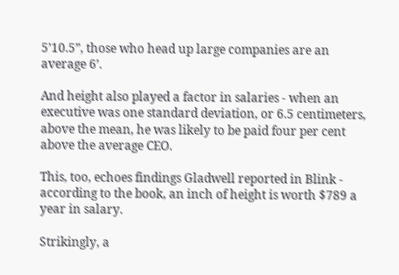5’10.5”, those who head up large companies are an average 6’.

And height also played a factor in salaries - when an executive was one standard deviation, or 6.5 centimeters, above the mean, he was likely to be paid four per cent above the average CEO.

This, too, echoes findings Gladwell reported in Blink - according to the book, an inch of height is worth $789 a year in salary.

Strikingly, a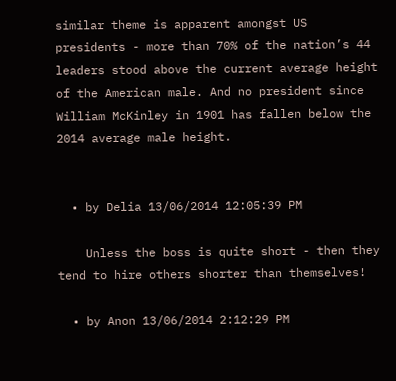similar theme is apparent amongst US presidents - more than 70% of the nation’s 44 leaders stood above the current average height of the American male. And no president since William McKinley in 1901 has fallen below the 2014 average male height.


  • by Delia 13/06/2014 12:05:39 PM

    Unless the boss is quite short - then they tend to hire others shorter than themselves!

  • by Anon 13/06/2014 2:12:29 PM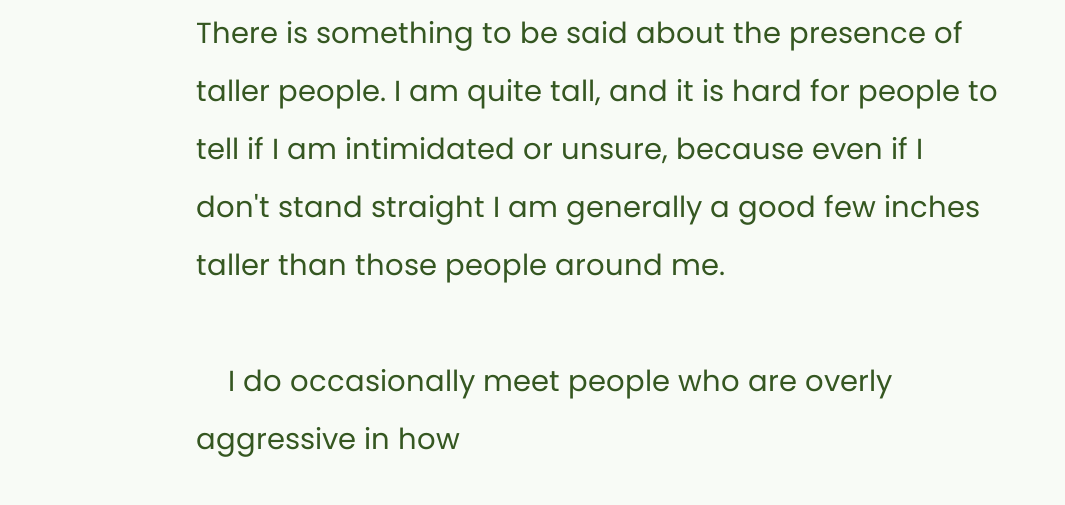There is something to be said about the presence of taller people. I am quite tall, and it is hard for people to tell if I am intimidated or unsure, because even if I don't stand straight I am generally a good few inches taller than those people around me.

    I do occasionally meet people who are overly aggressive in how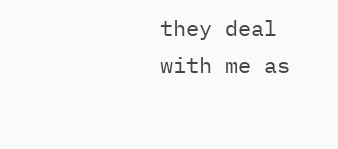they deal with me as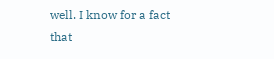well. I know for a fact that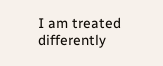I am treated differently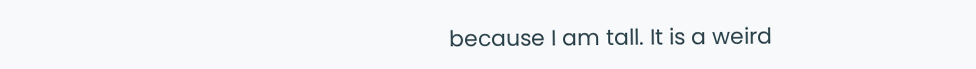because I am tall. It is a weird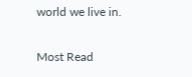world we live in.

Most Read